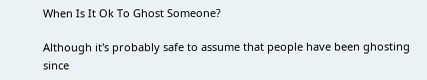When Is It Ok To Ghost Someone?

Although it's probably safe to assume that people have been ghosting since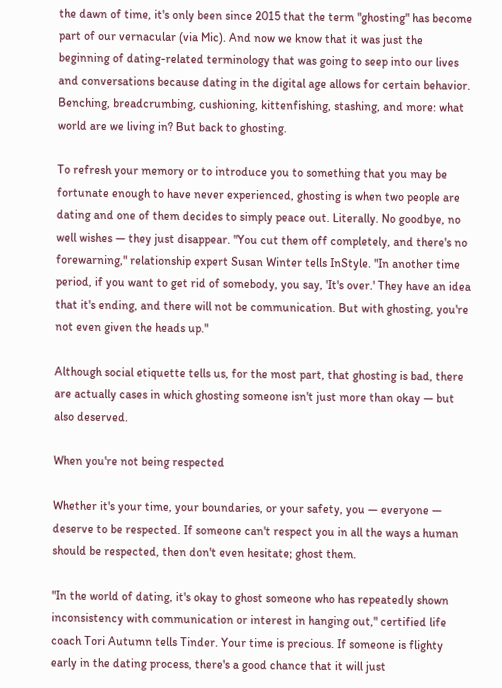the dawn of time, it's only been since 2015 that the term "ghosting" has become part of our vernacular (via Mic). And now we know that it was just the beginning of dating-related terminology that was going to seep into our lives and conversations because dating in the digital age allows for certain behavior. Benching, breadcrumbing, cushioning, kittenfishing, stashing, and more: what world are we living in? But back to ghosting.

To refresh your memory or to introduce you to something that you may be fortunate enough to have never experienced, ghosting is when two people are dating and one of them decides to simply peace out. Literally. No goodbye, no well wishes — they just disappear. "You cut them off completely, and there's no forewarning," relationship expert Susan Winter tells InStyle. "In another time period, if you want to get rid of somebody, you say, 'It's over.' They have an idea that it's ending, and there will not be communication. But with ghosting, you're not even given the heads up."

Although social etiquette tells us, for the most part, that ghosting is bad, there are actually cases in which ghosting someone isn't just more than okay — but also deserved.

When you're not being respected

Whether it's your time, your boundaries, or your safety, you — everyone — deserve to be respected. If someone can't respect you in all the ways a human should be respected, then don't even hesitate; ghost them.

"In the world of dating, it's okay to ghost someone who has repeatedly shown inconsistency with communication or interest in hanging out," certified life coach Tori Autumn tells Tinder. Your time is precious. If someone is flighty early in the dating process, there's a good chance that it will just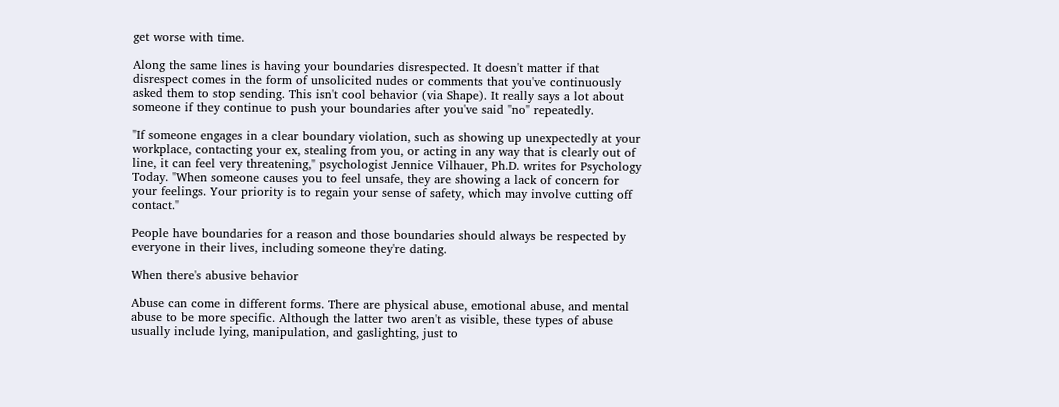get worse with time.

Along the same lines is having your boundaries disrespected. It doesn't matter if that disrespect comes in the form of unsolicited nudes or comments that you've continuously asked them to stop sending. This isn't cool behavior (via Shape). It really says a lot about someone if they continue to push your boundaries after you've said "no" repeatedly.

"If someone engages in a clear boundary violation, such as showing up unexpectedly at your workplace, contacting your ex, stealing from you, or acting in any way that is clearly out of line, it can feel very threatening," psychologist Jennice Vilhauer, Ph.D. writes for Psychology Today. "When someone causes you to feel unsafe, they are showing a lack of concern for your feelings. Your priority is to regain your sense of safety, which may involve cutting off contact."

People have boundaries for a reason and those boundaries should always be respected by everyone in their lives, including someone they're dating.

When there's abusive behavior

Abuse can come in different forms. There are physical abuse, emotional abuse, and mental abuse to be more specific. Although the latter two aren't as visible, these types of abuse usually include lying, manipulation, and gaslighting, just to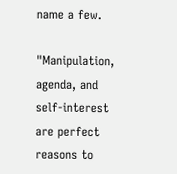name a few.

"Manipulation, agenda, and self-interest are perfect reasons to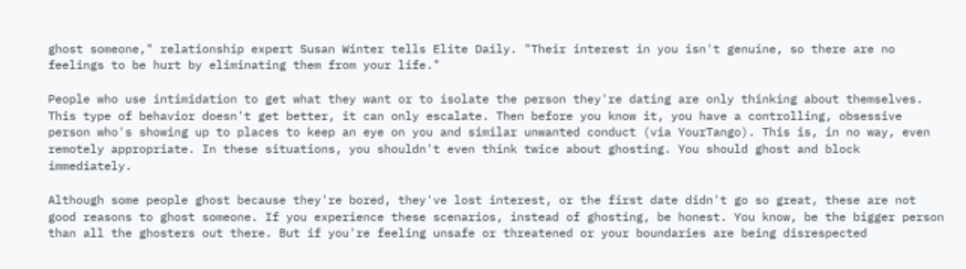ghost someone," relationship expert Susan Winter tells Elite Daily. "Their interest in you isn't genuine, so there are no feelings to be hurt by eliminating them from your life."

People who use intimidation to get what they want or to isolate the person they're dating are only thinking about themselves. This type of behavior doesn't get better, it can only escalate. Then before you know it, you have a controlling, obsessive person who's showing up to places to keep an eye on you and similar unwanted conduct (via YourTango). This is, in no way, even remotely appropriate. In these situations, you shouldn't even think twice about ghosting. You should ghost and block immediately.

Although some people ghost because they're bored, they've lost interest, or the first date didn't go so great, these are not good reasons to ghost someone. If you experience these scenarios, instead of ghosting, be honest. You know, be the bigger person than all the ghosters out there. But if you're feeling unsafe or threatened or your boundaries are being disrespected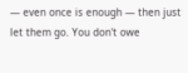— even once is enough — then just let them go. You don't owe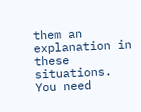them an explanation in these situations. You need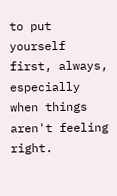to put yourself first, always, especially when things aren't feeling right.